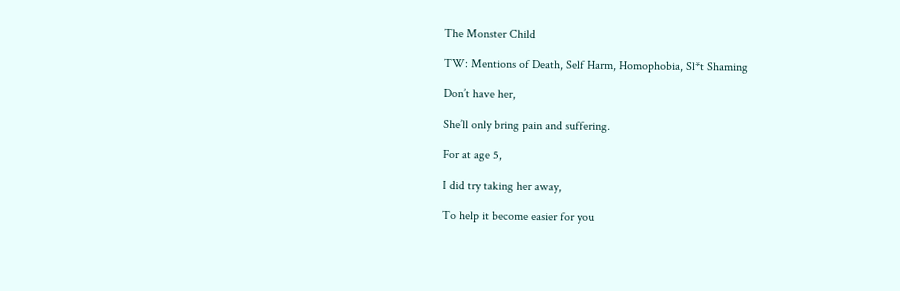The Monster Child

TW: Mentions of Death, Self Harm, Homophobia, Sl*t Shaming

Don’t have her,

She’ll only bring pain and suffering.

For at age 5,

I did try taking her away,

To help it become easier for you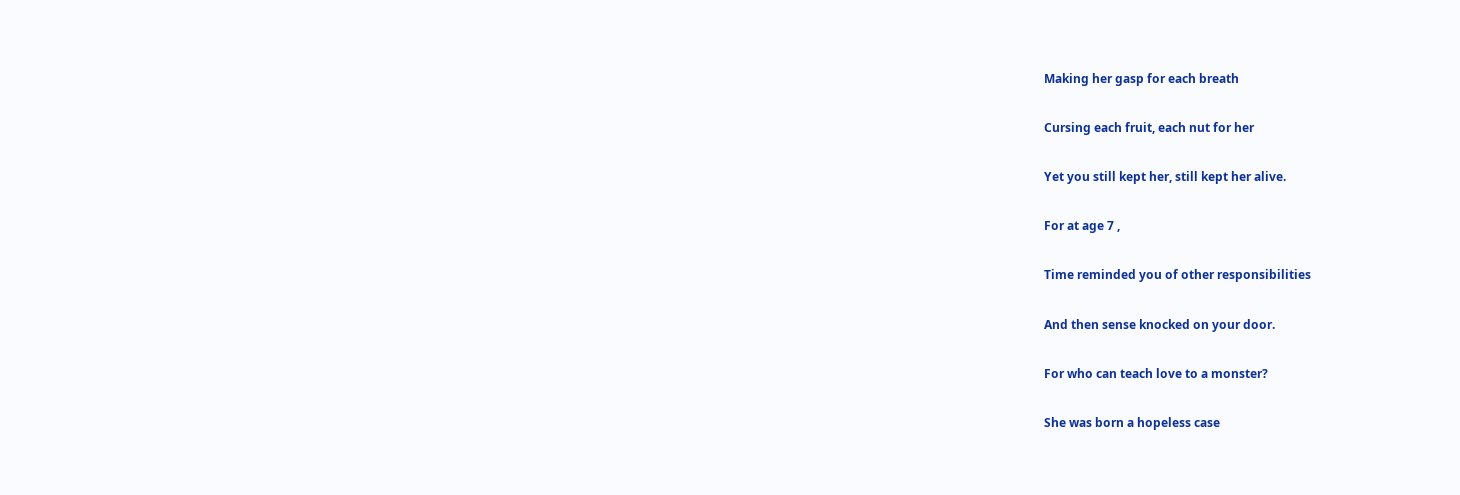Making her gasp for each breath

Cursing each fruit, each nut for her

Yet you still kept her, still kept her alive.

For at age 7 ,

Time reminded you of other responsibilities

And then sense knocked on your door.

For who can teach love to a monster?

She was born a hopeless case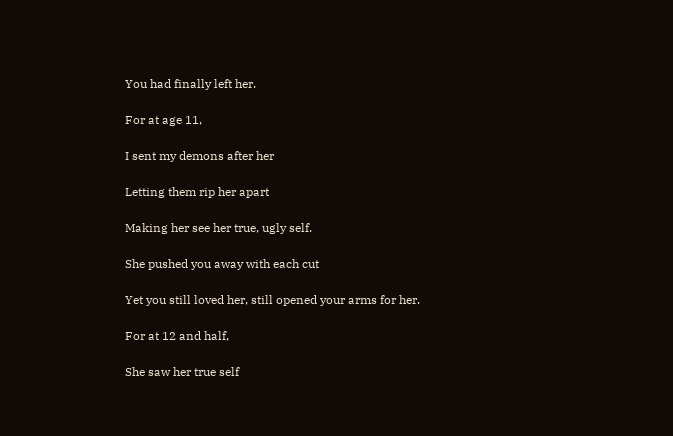You had finally left her.

For at age 11,

I sent my demons after her

Letting them rip her apart

Making her see her true, ugly self.

She pushed you away with each cut

Yet you still loved her, still opened your arms for her.

For at 12 and half,

She saw her true self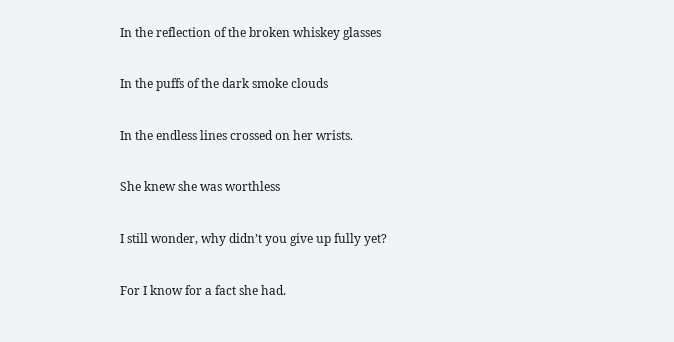In the reflection of the broken whiskey glasses

In the puffs of the dark smoke clouds

In the endless lines crossed on her wrists.

She knew she was worthless

I still wonder, why didn’t you give up fully yet?

For I know for a fact she had.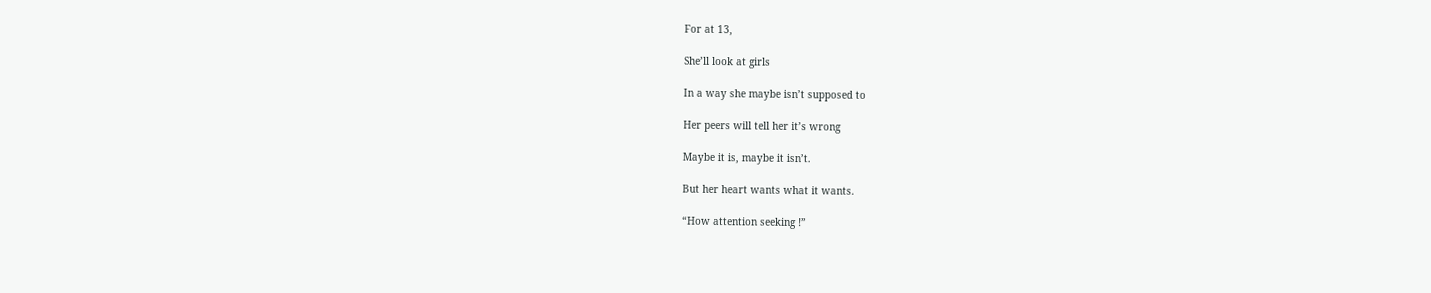For at 13,

She’ll look at girls

In a way she maybe isn’t supposed to

Her peers will tell her it’s wrong

Maybe it is, maybe it isn’t.

But her heart wants what it wants.

“How attention seeking !”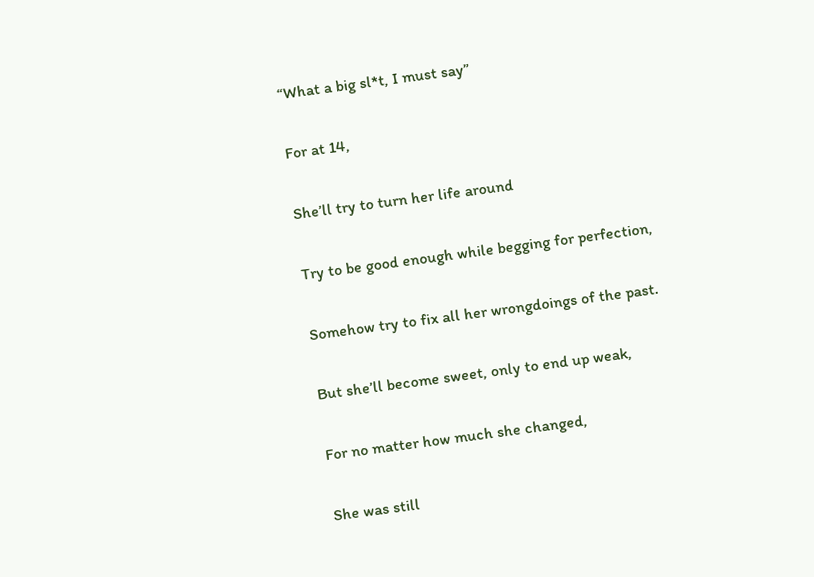“What a big sl*t, I must say”

For at 14,

She’ll try to turn her life around

Try to be good enough while begging for perfection,

Somehow try to fix all her wrongdoings of the past.

But she’ll become sweet, only to end up weak,

For no matter how much she changed,

She was still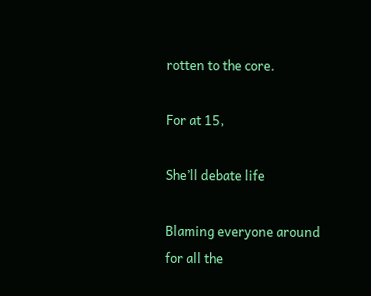rotten to the core.

For at 15,

She’ll debate life

Blaming everyone around for all the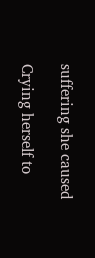suffering she caused

Crying herself to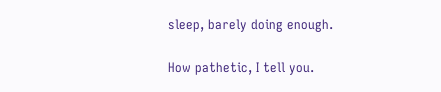sleep, barely doing enough.

How pathetic, I tell you.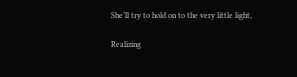She’ll try to hold on to the very little light,

Realizing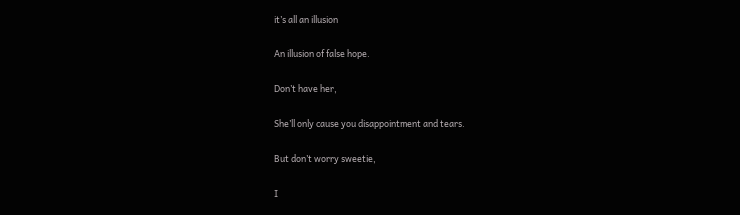it’s all an illusion

An illusion of false hope.

Don’t have her,

She’ll only cause you disappointment and tears.

But don’t worry sweetie,

I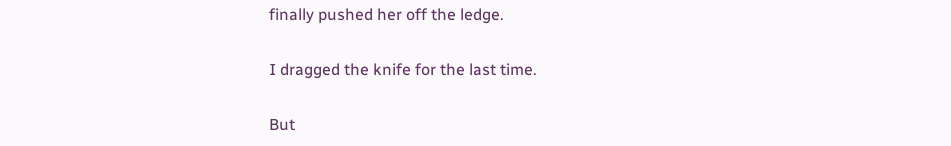finally pushed her off the ledge.

I dragged the knife for the last time.

But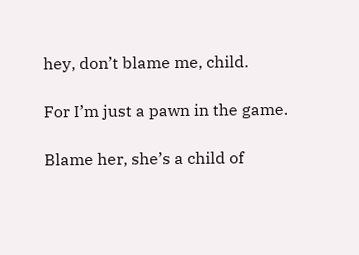hey, don’t blame me, child.

For I’m just a pawn in the game.

Blame her, she’s a child of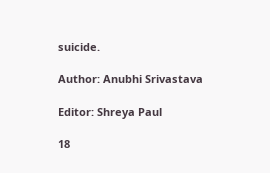suicide.

Author: Anubhi Srivastava

Editor: Shreya Paul

18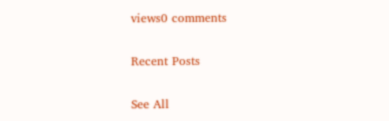views0 comments

Recent Posts

See All